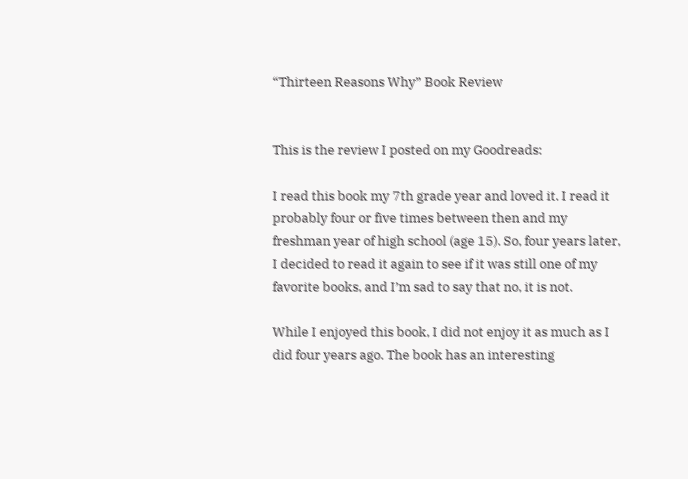“Thirteen Reasons Why” Book Review


This is the review I posted on my Goodreads:

I read this book my 7th grade year and loved it. I read it probably four or five times between then and my freshman year of high school (age 15). So, four years later, I decided to read it again to see if it was still one of my favorite books, and I’m sad to say that no, it is not.

While I enjoyed this book, I did not enjoy it as much as I did four years ago. The book has an interesting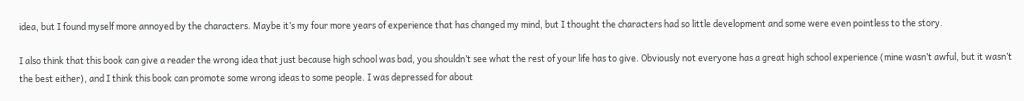idea, but I found myself more annoyed by the characters. Maybe it’s my four more years of experience that has changed my mind, but I thought the characters had so little development and some were even pointless to the story.

I also think that this book can give a reader the wrong idea that just because high school was bad, you shouldn’t see what the rest of your life has to give. Obviously not everyone has a great high school experience (mine wasn’t awful, but it wasn’t the best either), and I think this book can promote some wrong ideas to some people. I was depressed for about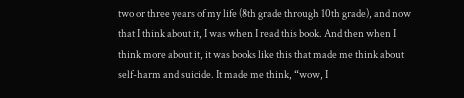two or three years of my life (8th grade through 10th grade), and now that I think about it, I was when I read this book. And then when I think more about it, it was books like this that made me think about self-harm and suicide. It made me think, “wow, I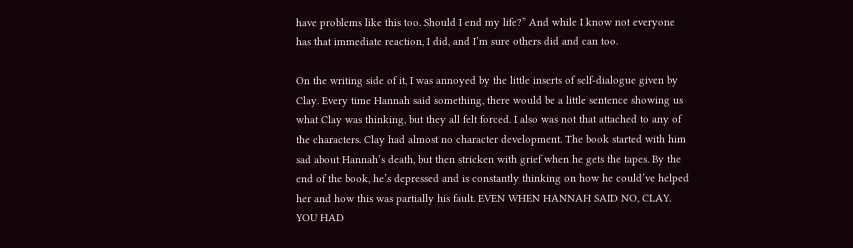have problems like this too. Should I end my life?” And while I know not everyone has that immediate reaction, I did, and I’m sure others did and can too.

On the writing side of it, I was annoyed by the little inserts of self-dialogue given by Clay. Every time Hannah said something, there would be a little sentence showing us what Clay was thinking, but they all felt forced. I also was not that attached to any of the characters. Clay had almost no character development. The book started with him sad about Hannah’s death, but then stricken with grief when he gets the tapes. By the end of the book, he’s depressed and is constantly thinking on how he could’ve helped her and how this was partially his fault. EVEN WHEN HANNAH SAID NO, CLAY. YOU HAD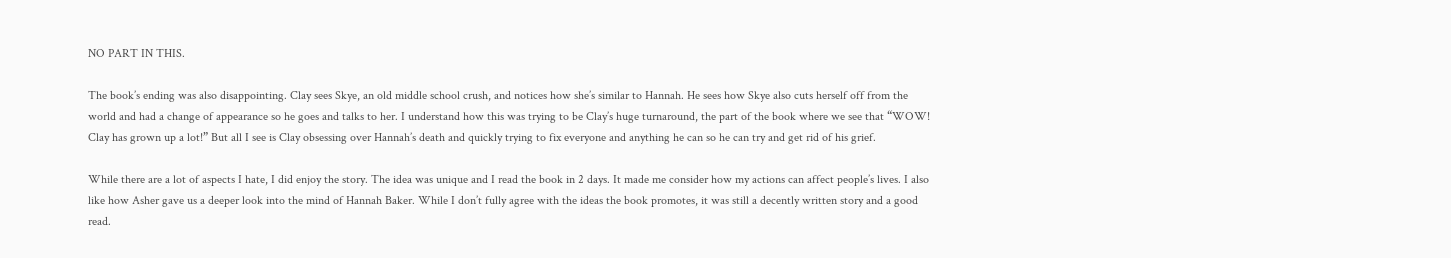NO PART IN THIS.

The book’s ending was also disappointing. Clay sees Skye, an old middle school crush, and notices how she’s similar to Hannah. He sees how Skye also cuts herself off from the world and had a change of appearance so he goes and talks to her. I understand how this was trying to be Clay’s huge turnaround, the part of the book where we see that “WOW! Clay has grown up a lot!” But all I see is Clay obsessing over Hannah’s death and quickly trying to fix everyone and anything he can so he can try and get rid of his grief.

While there are a lot of aspects I hate, I did enjoy the story. The idea was unique and I read the book in 2 days. It made me consider how my actions can affect people’s lives. I also like how Asher gave us a deeper look into the mind of Hannah Baker. While I don’t fully agree with the ideas the book promotes, it was still a decently written story and a good read.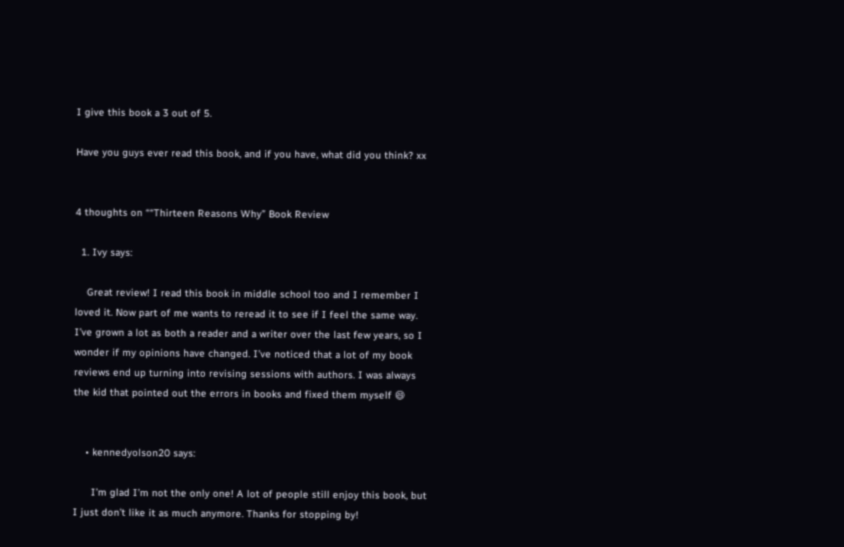I give this book a 3 out of 5.

Have you guys ever read this book, and if you have, what did you think? xx


4 thoughts on ““Thirteen Reasons Why” Book Review

  1. Ivy says:

    Great review! I read this book in middle school too and I remember I loved it. Now part of me wants to reread it to see if I feel the same way. I’ve grown a lot as both a reader and a writer over the last few years, so I wonder if my opinions have changed. I’ve noticed that a lot of my book reviews end up turning into revising sessions with authors. I was always the kid that pointed out the errors in books and fixed them myself 😄


    • kennedyolson20 says:

      I’m glad I’m not the only one! A lot of people still enjoy this book, but I just don’t like it as much anymore. Thanks for stopping by!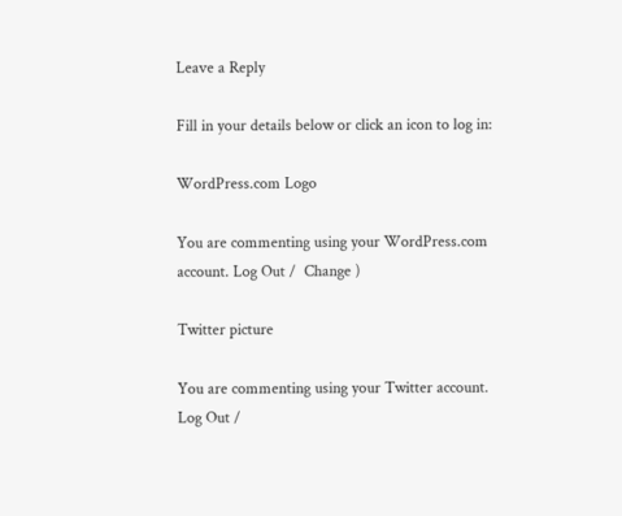Leave a Reply

Fill in your details below or click an icon to log in:

WordPress.com Logo

You are commenting using your WordPress.com account. Log Out /  Change )

Twitter picture

You are commenting using your Twitter account. Log Out /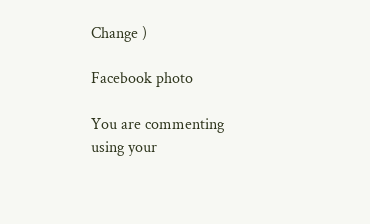Change )

Facebook photo

You are commenting using your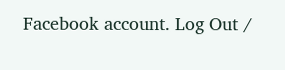Facebook account. Log Out /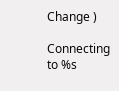Change )

Connecting to %s